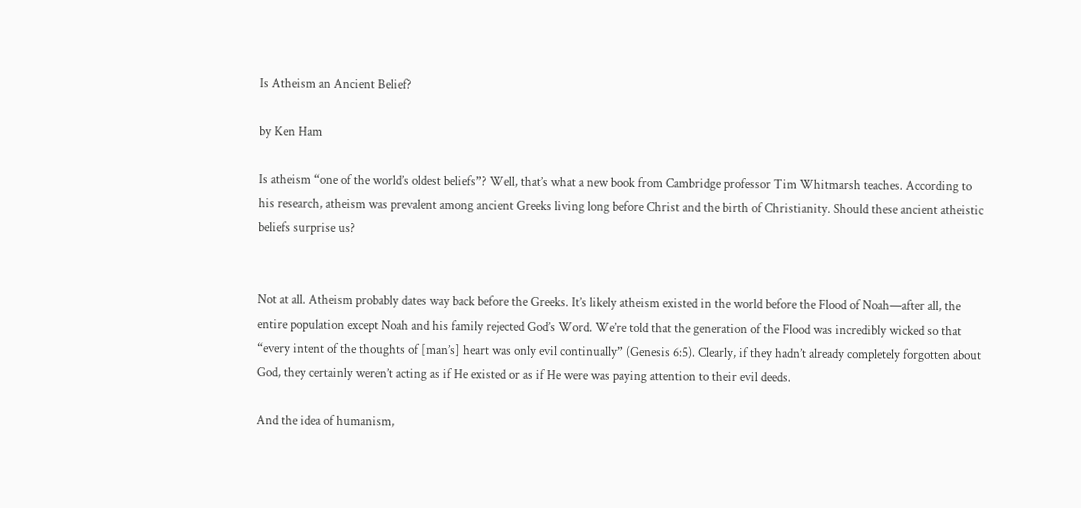Is Atheism an Ancient Belief?

by Ken Ham

Is atheism “one of the world’s oldest beliefs”? Well, that’s what a new book from Cambridge professor Tim Whitmarsh teaches. According to his research, atheism was prevalent among ancient Greeks living long before Christ and the birth of Christianity. Should these ancient atheistic beliefs surprise us?


Not at all. Atheism probably dates way back before the Greeks. It’s likely atheism existed in the world before the Flood of Noah—after all, the entire population except Noah and his family rejected God’s Word. We’re told that the generation of the Flood was incredibly wicked so that “every intent of the thoughts of [man’s] heart was only evil continually” (Genesis 6:5). Clearly, if they hadn’t already completely forgotten about God, they certainly weren’t acting as if He existed or as if He were was paying attention to their evil deeds.

And the idea of humanism,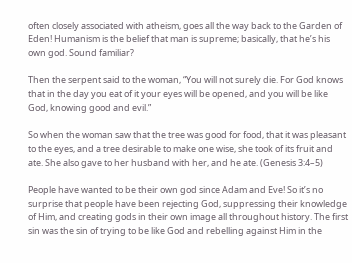often closely associated with atheism, goes all the way back to the Garden of Eden! Humanism is the belief that man is supreme; basically, that he’s his own god. Sound familiar?

Then the serpent said to the woman, “You will not surely die. For God knows that in the day you eat of it your eyes will be opened, and you will be like God, knowing good and evil.”

So when the woman saw that the tree was good for food, that it was pleasant to the eyes, and a tree desirable to make one wise, she took of its fruit and ate. She also gave to her husband with her, and he ate. (Genesis 3:4–5)

People have wanted to be their own god since Adam and Eve! So it’s no surprise that people have been rejecting God, suppressing their knowledge of Him, and creating gods in their own image all throughout history. The first sin was the sin of trying to be like God and rebelling against Him in the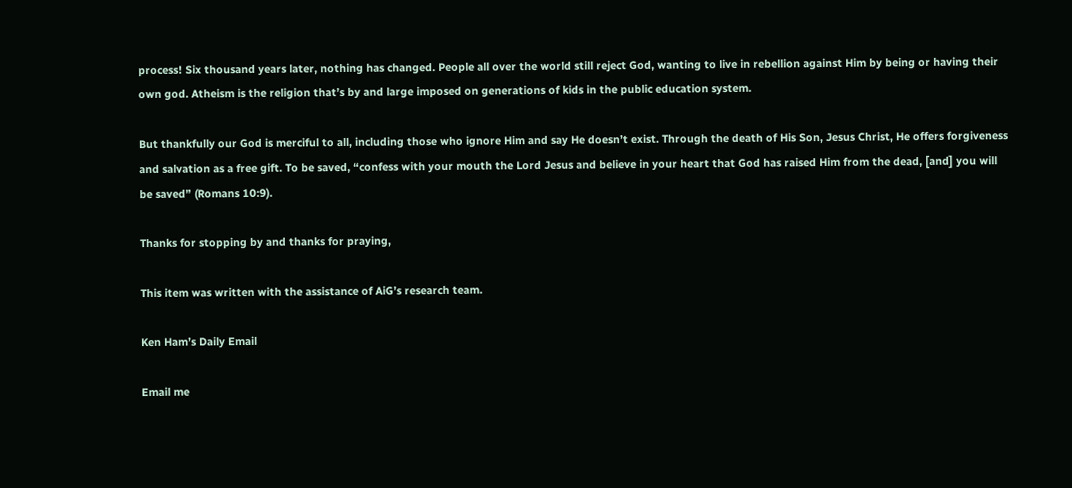process! Six thousand years later, nothing has changed. People all over the world still reject God, wanting to live in rebellion against Him by being or having their own god. Atheism is the religion that’s by and large imposed on generations of kids in the public education system.

But thankfully our God is merciful to all, including those who ignore Him and say He doesn’t exist. Through the death of His Son, Jesus Christ, He offers forgiveness and salvation as a free gift. To be saved, “confess with your mouth the Lord Jesus and believe in your heart that God has raised Him from the dead, [and] you will be saved” (Romans 10:9).

Thanks for stopping by and thanks for praying,

This item was written with the assistance of AiG’s research team.

Ken Ham’s Daily Email

Email me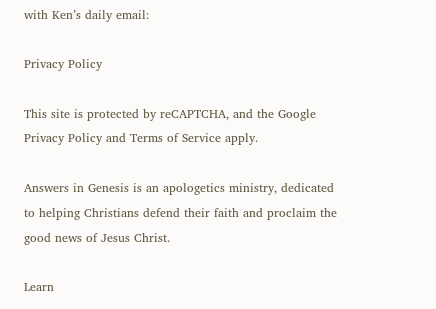with Ken’s daily email:

Privacy Policy

This site is protected by reCAPTCHA, and the Google Privacy Policy and Terms of Service apply.

Answers in Genesis is an apologetics ministry, dedicated to helping Christians defend their faith and proclaim the good news of Jesus Christ.

Learn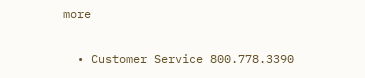more

  • Customer Service 800.778.3390